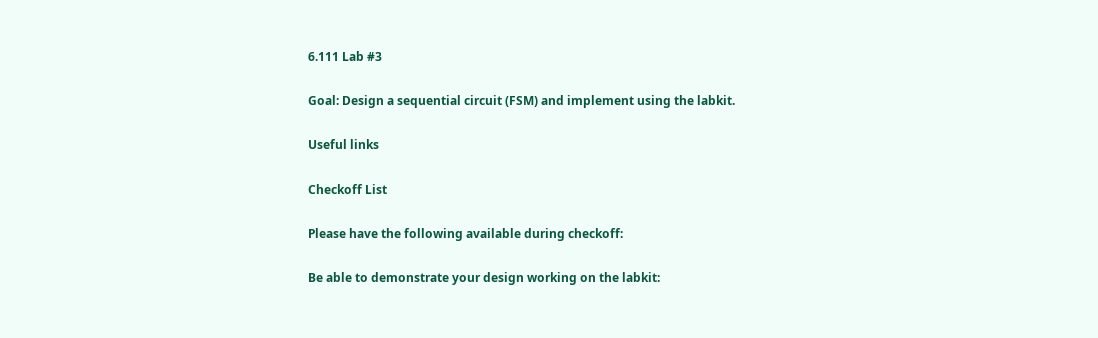6.111 Lab #3

Goal: Design a sequential circuit (FSM) and implement using the labkit.

Useful links

Checkoff List

Please have the following available during checkoff:

Be able to demonstrate your design working on the labkit: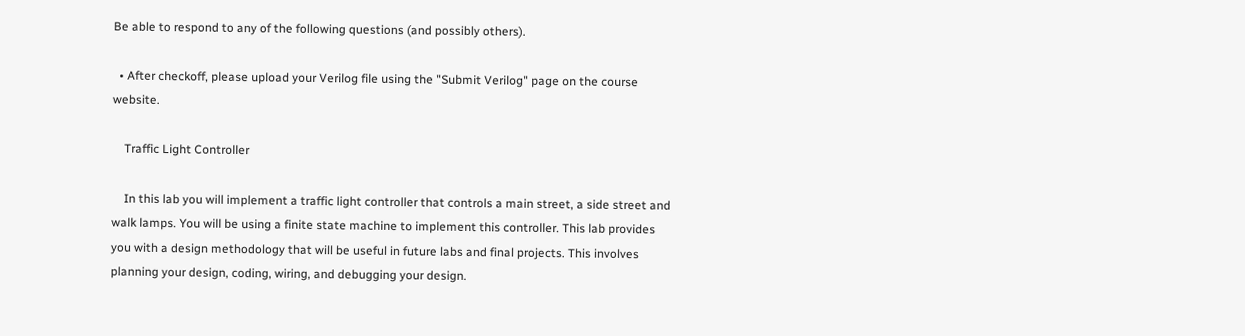Be able to respond to any of the following questions (and possibly others).

  • After checkoff, please upload your Verilog file using the "Submit Verilog" page on the course website.

    Traffic Light Controller

    In this lab you will implement a traffic light controller that controls a main street, a side street and walk lamps. You will be using a finite state machine to implement this controller. This lab provides you with a design methodology that will be useful in future labs and final projects. This involves planning your design, coding, wiring, and debugging your design.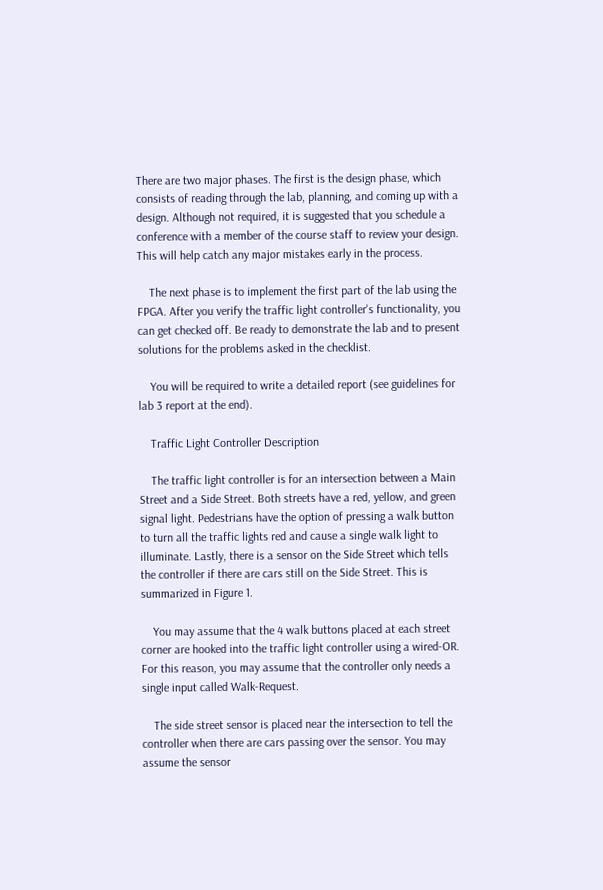There are two major phases. The first is the design phase, which consists of reading through the lab, planning, and coming up with a design. Although not required, it is suggested that you schedule a conference with a member of the course staff to review your design. This will help catch any major mistakes early in the process.

    The next phase is to implement the first part of the lab using the FPGA. After you verify the traffic light controller's functionality, you can get checked off. Be ready to demonstrate the lab and to present solutions for the problems asked in the checklist.

    You will be required to write a detailed report (see guidelines for lab 3 report at the end).

    Traffic Light Controller Description

    The traffic light controller is for an intersection between a Main Street and a Side Street. Both streets have a red, yellow, and green signal light. Pedestrians have the option of pressing a walk button to turn all the traffic lights red and cause a single walk light to illuminate. Lastly, there is a sensor on the Side Street which tells the controller if there are cars still on the Side Street. This is summarized in Figure 1.

    You may assume that the 4 walk buttons placed at each street corner are hooked into the traffic light controller using a wired-OR. For this reason, you may assume that the controller only needs a single input called Walk-Request.

    The side street sensor is placed near the intersection to tell the controller when there are cars passing over the sensor. You may assume the sensor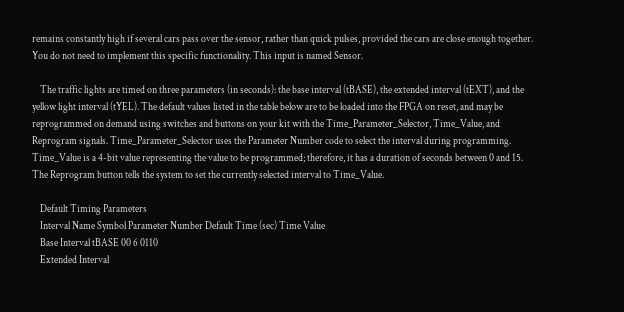remains constantly high if several cars pass over the sensor, rather than quick pulses, provided the cars are close enough together. You do not need to implement this specific functionality. This input is named Sensor.

    The traffic lights are timed on three parameters (in seconds): the base interval (tBASE), the extended interval (tEXT), and the yellow light interval (tYEL). The default values listed in the table below are to be loaded into the FPGA on reset, and may be reprogrammed on demand using switches and buttons on your kit with the Time_Parameter_Selector, Time_Value, and Reprogram signals. Time_Parameter_Selector uses the Parameter Number code to select the interval during programming. Time_Value is a 4-bit value representing the value to be programmed; therefore, it has a duration of seconds between 0 and 15. The Reprogram button tells the system to set the currently selected interval to Time_Value.

    Default Timing Parameters
    Interval Name Symbol Parameter Number Default Time (sec) Time Value
    Base Interval tBASE 00 6 0110
    Extended Interval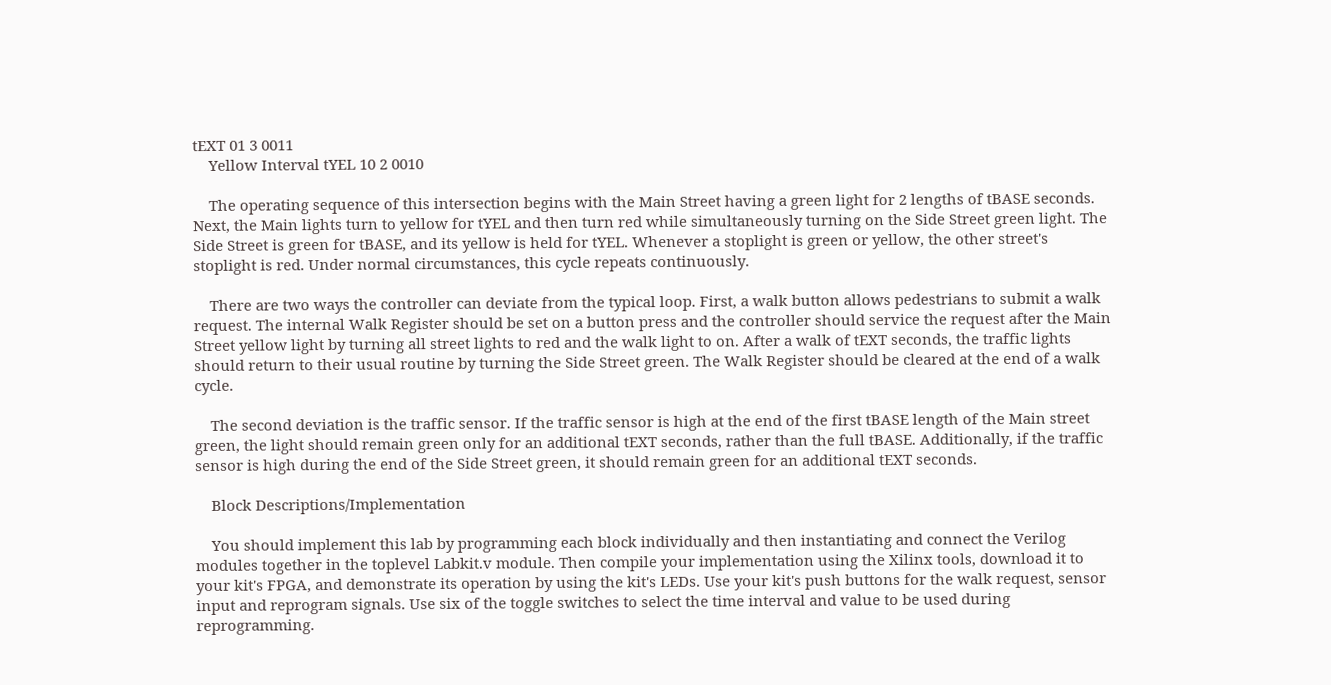tEXT 01 3 0011
    Yellow Interval tYEL 10 2 0010

    The operating sequence of this intersection begins with the Main Street having a green light for 2 lengths of tBASE seconds. Next, the Main lights turn to yellow for tYEL and then turn red while simultaneously turning on the Side Street green light. The Side Street is green for tBASE, and its yellow is held for tYEL. Whenever a stoplight is green or yellow, the other street's stoplight is red. Under normal circumstances, this cycle repeats continuously.

    There are two ways the controller can deviate from the typical loop. First, a walk button allows pedestrians to submit a walk request. The internal Walk Register should be set on a button press and the controller should service the request after the Main Street yellow light by turning all street lights to red and the walk light to on. After a walk of tEXT seconds, the traffic lights should return to their usual routine by turning the Side Street green. The Walk Register should be cleared at the end of a walk cycle.

    The second deviation is the traffic sensor. If the traffic sensor is high at the end of the first tBASE length of the Main street green, the light should remain green only for an additional tEXT seconds, rather than the full tBASE. Additionally, if the traffic sensor is high during the end of the Side Street green, it should remain green for an additional tEXT seconds.

    Block Descriptions/Implementation

    You should implement this lab by programming each block individually and then instantiating and connect the Verilog modules together in the toplevel Labkit.v module. Then compile your implementation using the Xilinx tools, download it to your kit's FPGA, and demonstrate its operation by using the kit's LEDs. Use your kit's push buttons for the walk request, sensor input and reprogram signals. Use six of the toggle switches to select the time interval and value to be used during reprogramming.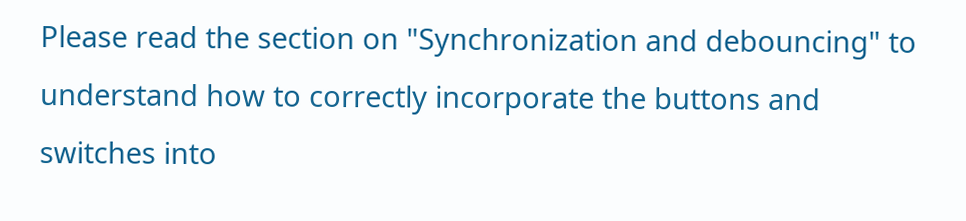Please read the section on "Synchronization and debouncing" to understand how to correctly incorporate the buttons and switches into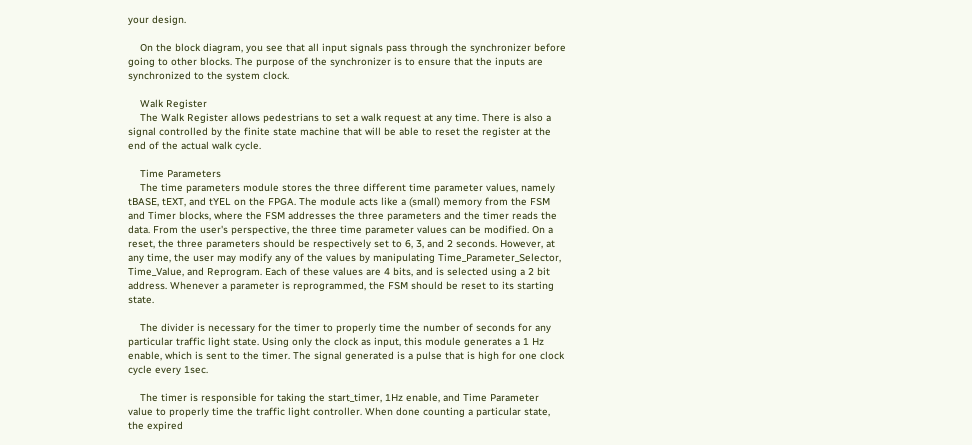your design.

    On the block diagram, you see that all input signals pass through the synchronizer before going to other blocks. The purpose of the synchronizer is to ensure that the inputs are synchronized to the system clock.

    Walk Register
    The Walk Register allows pedestrians to set a walk request at any time. There is also a signal controlled by the finite state machine that will be able to reset the register at the end of the actual walk cycle.

    Time Parameters
    The time parameters module stores the three different time parameter values, namely tBASE, tEXT, and tYEL on the FPGA. The module acts like a (small) memory from the FSM and Timer blocks, where the FSM addresses the three parameters and the timer reads the data. From the user's perspective, the three time parameter values can be modified. On a reset, the three parameters should be respectively set to 6, 3, and 2 seconds. However, at any time, the user may modify any of the values by manipulating Time_Parameter_Selector, Time_Value, and Reprogram. Each of these values are 4 bits, and is selected using a 2 bit address. Whenever a parameter is reprogrammed, the FSM should be reset to its starting state.

    The divider is necessary for the timer to properly time the number of seconds for any particular traffic light state. Using only the clock as input, this module generates a 1 Hz enable, which is sent to the timer. The signal generated is a pulse that is high for one clock cycle every 1sec.

    The timer is responsible for taking the start_timer, 1Hz enable, and Time Parameter value to properly time the traffic light controller. When done counting a particular state, the expired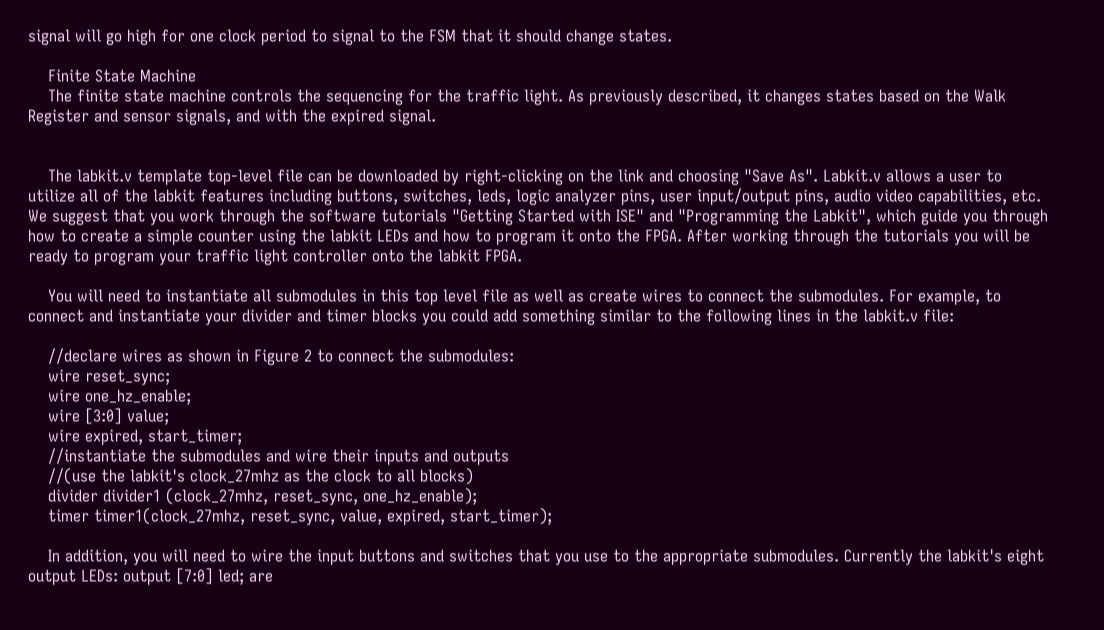signal will go high for one clock period to signal to the FSM that it should change states.

    Finite State Machine
    The finite state machine controls the sequencing for the traffic light. As previously described, it changes states based on the Walk Register and sensor signals, and with the expired signal.


    The labkit.v template top-level file can be downloaded by right-clicking on the link and choosing "Save As". Labkit.v allows a user to utilize all of the labkit features including buttons, switches, leds, logic analyzer pins, user input/output pins, audio video capabilities, etc. We suggest that you work through the software tutorials "Getting Started with ISE" and "Programming the Labkit", which guide you through how to create a simple counter using the labkit LEDs and how to program it onto the FPGA. After working through the tutorials you will be ready to program your traffic light controller onto the labkit FPGA.

    You will need to instantiate all submodules in this top level file as well as create wires to connect the submodules. For example, to connect and instantiate your divider and timer blocks you could add something similar to the following lines in the labkit.v file:

    //declare wires as shown in Figure 2 to connect the submodules:
    wire reset_sync;
    wire one_hz_enable;
    wire [3:0] value;
    wire expired, start_timer;
    //instantiate the submodules and wire their inputs and outputs
    //(use the labkit's clock_27mhz as the clock to all blocks)
    divider divider1 (clock_27mhz, reset_sync, one_hz_enable);
    timer timer1(clock_27mhz, reset_sync, value, expired, start_timer);

    In addition, you will need to wire the input buttons and switches that you use to the appropriate submodules. Currently the labkit's eight output LEDs: output [7:0] led; are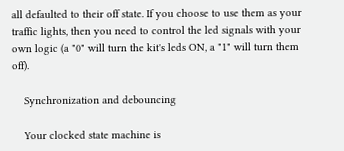all defaulted to their off state. If you choose to use them as your traffic lights, then you need to control the led signals with your own logic (a "0" will turn the kit's leds ON, a "1" will turn them off).

    Synchronization and debouncing

    Your clocked state machine is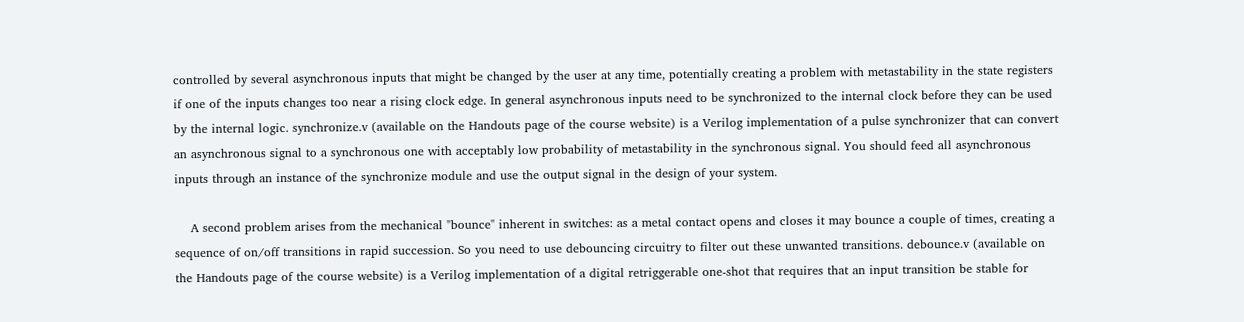controlled by several asynchronous inputs that might be changed by the user at any time, potentially creating a problem with metastability in the state registers if one of the inputs changes too near a rising clock edge. In general asynchronous inputs need to be synchronized to the internal clock before they can be used by the internal logic. synchronize.v (available on the Handouts page of the course website) is a Verilog implementation of a pulse synchronizer that can convert an asynchronous signal to a synchronous one with acceptably low probability of metastability in the synchronous signal. You should feed all asynchronous inputs through an instance of the synchronize module and use the output signal in the design of your system.

    A second problem arises from the mechanical "bounce" inherent in switches: as a metal contact opens and closes it may bounce a couple of times, creating a sequence of on/off transitions in rapid succession. So you need to use debouncing circuitry to filter out these unwanted transitions. debounce.v (available on the Handouts page of the course website) is a Verilog implementation of a digital retriggerable one-shot that requires that an input transition be stable for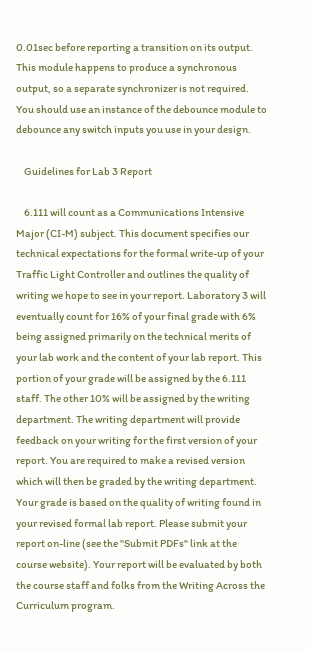0.01sec before reporting a transition on its output. This module happens to produce a synchronous output, so a separate synchronizer is not required. You should use an instance of the debounce module to debounce any switch inputs you use in your design.

    Guidelines for Lab 3 Report

    6.111 will count as a Communications Intensive Major (CI-M) subject. This document specifies our technical expectations for the formal write-up of your Traffic Light Controller and outlines the quality of writing we hope to see in your report. Laboratory 3 will eventually count for 16% of your final grade with 6% being assigned primarily on the technical merits of your lab work and the content of your lab report. This portion of your grade will be assigned by the 6.111 staff. The other 10% will be assigned by the writing department. The writing department will provide feedback on your writing for the first version of your report. You are required to make a revised version which will then be graded by the writing department. Your grade is based on the quality of writing found in your revised formal lab report. Please submit your report on-line (see the "Submit PDFs" link at the course website). Your report will be evaluated by both the course staff and folks from the Writing Across the Curriculum program.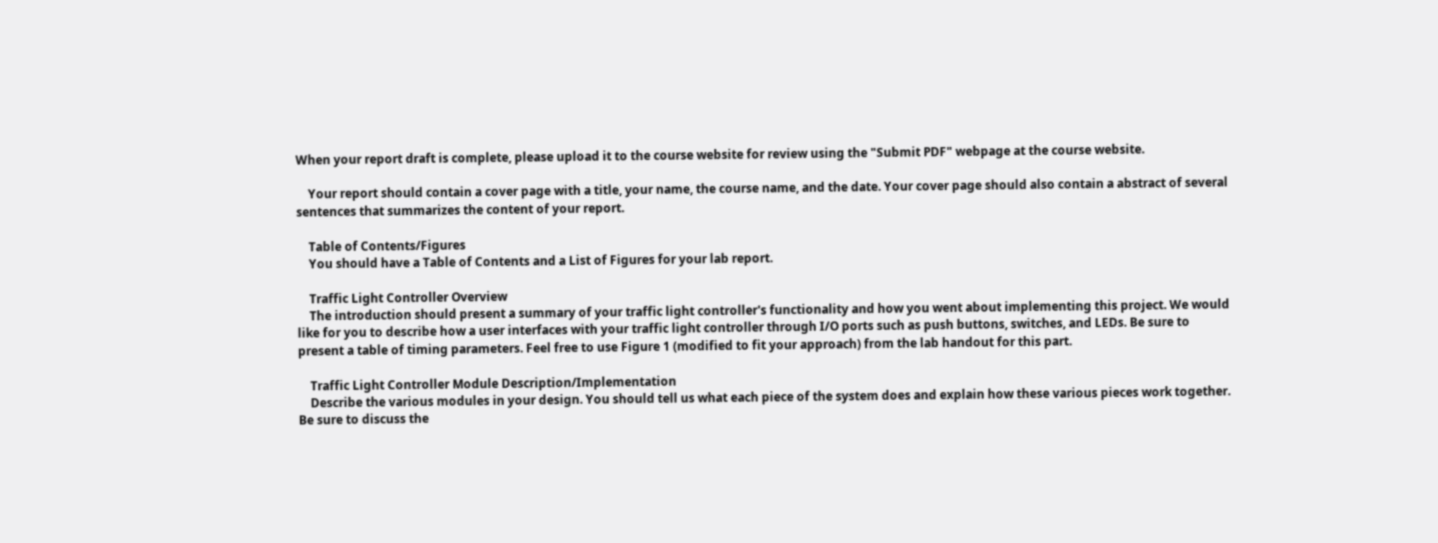When your report draft is complete, please upload it to the course website for review using the "Submit PDF" webpage at the course website.

    Your report should contain a cover page with a title, your name, the course name, and the date. Your cover page should also contain a abstract of several sentences that summarizes the content of your report.

    Table of Contents/Figures
    You should have a Table of Contents and a List of Figures for your lab report.

    Traffic Light Controller Overview
    The introduction should present a summary of your traffic light controller's functionality and how you went about implementing this project. We would like for you to describe how a user interfaces with your traffic light controller through I/O ports such as push buttons, switches, and LEDs. Be sure to present a table of timing parameters. Feel free to use Figure 1 (modified to fit your approach) from the lab handout for this part.

    Traffic Light Controller Module Description/Implementation
    Describe the various modules in your design. You should tell us what each piece of the system does and explain how these various pieces work together. Be sure to discuss the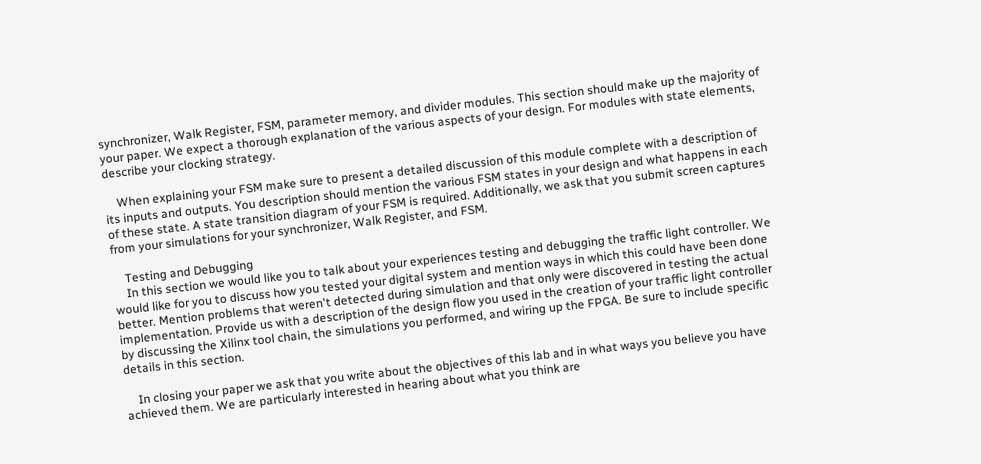synchronizer, Walk Register, FSM, parameter memory, and divider modules. This section should make up the majority of your paper. We expect a thorough explanation of the various aspects of your design. For modules with state elements, describe your clocking strategy.

    When explaining your FSM make sure to present a detailed discussion of this module complete with a description of its inputs and outputs. You description should mention the various FSM states in your design and what happens in each of these state. A state transition diagram of your FSM is required. Additionally, we ask that you submit screen captures from your simulations for your synchronizer, Walk Register, and FSM.

    Testing and Debugging
    In this section we would like you to talk about your experiences testing and debugging the traffic light controller. We would like for you to discuss how you tested your digital system and mention ways in which this could have been done better. Mention problems that weren't detected during simulation and that only were discovered in testing the actual implementation. Provide us with a description of the design flow you used in the creation of your traffic light controller by discussing the Xilinx tool chain, the simulations you performed, and wiring up the FPGA. Be sure to include specific details in this section.

    In closing your paper we ask that you write about the objectives of this lab and in what ways you believe you have achieved them. We are particularly interested in hearing about what you think are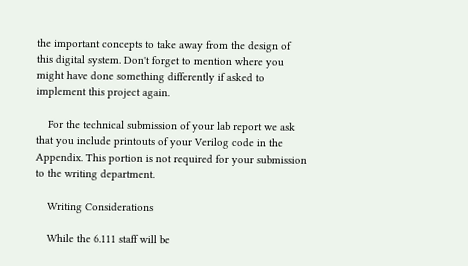the important concepts to take away from the design of this digital system. Don't forget to mention where you might have done something differently if asked to implement this project again.

    For the technical submission of your lab report we ask that you include printouts of your Verilog code in the Appendix. This portion is not required for your submission to the writing department.

    Writing Considerations

    While the 6.111 staff will be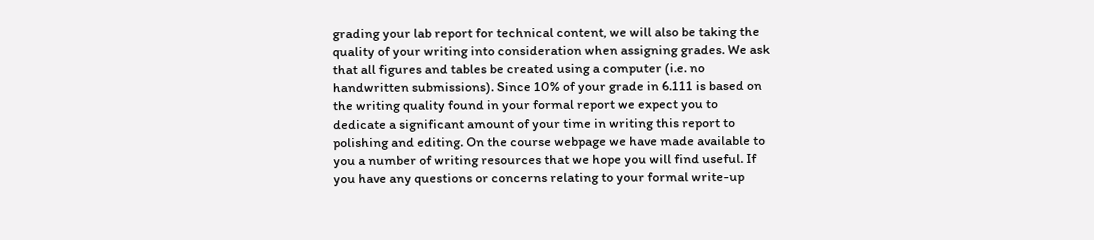grading your lab report for technical content, we will also be taking the quality of your writing into consideration when assigning grades. We ask that all figures and tables be created using a computer (i.e. no handwritten submissions). Since 10% of your grade in 6.111 is based on the writing quality found in your formal report we expect you to dedicate a significant amount of your time in writing this report to polishing and editing. On the course webpage we have made available to you a number of writing resources that we hope you will find useful. If you have any questions or concerns relating to your formal write-up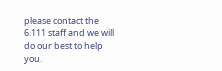please contact the 6.111 staff and we will do our best to help you.